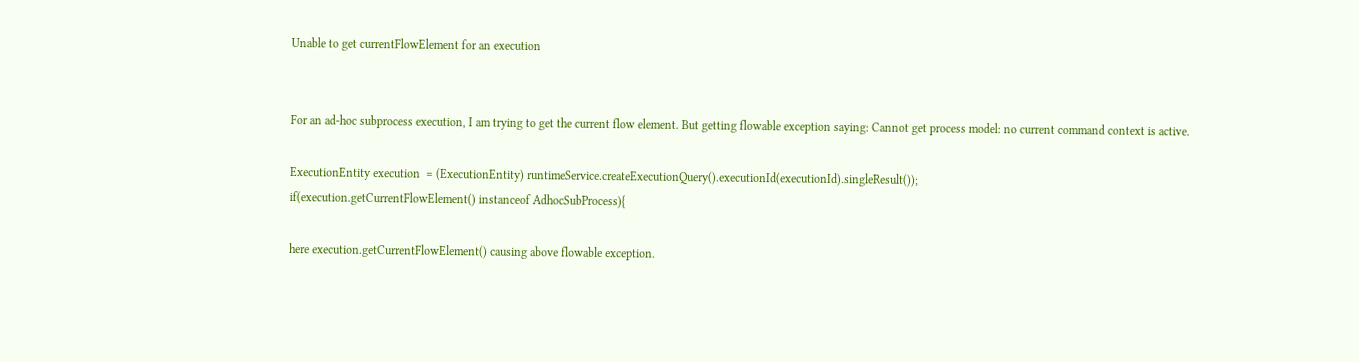Unable to get currentFlowElement for an execution


For an ad-hoc subprocess execution, I am trying to get the current flow element. But getting flowable exception saying: Cannot get process model: no current command context is active.

ExecutionEntity execution  = (ExecutionEntity) runtimeService.createExecutionQuery().executionId(executionId).singleResult());
if(execution.getCurrentFlowElement() instanceof AdhocSubProcess){

here execution.getCurrentFlowElement() causing above flowable exception.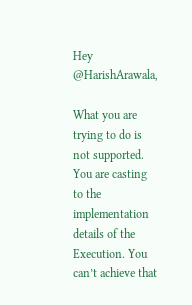Hey @HarishArawala,

What you are trying to do is not supported. You are casting to the implementation details of the Execution. You can’t achieve that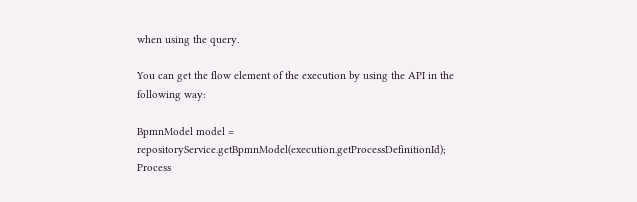when using the query.

You can get the flow element of the execution by using the API in the following way:

BpmnModel model = repositoryService.getBpmnModel(execution.getProcessDefinitionId);
Process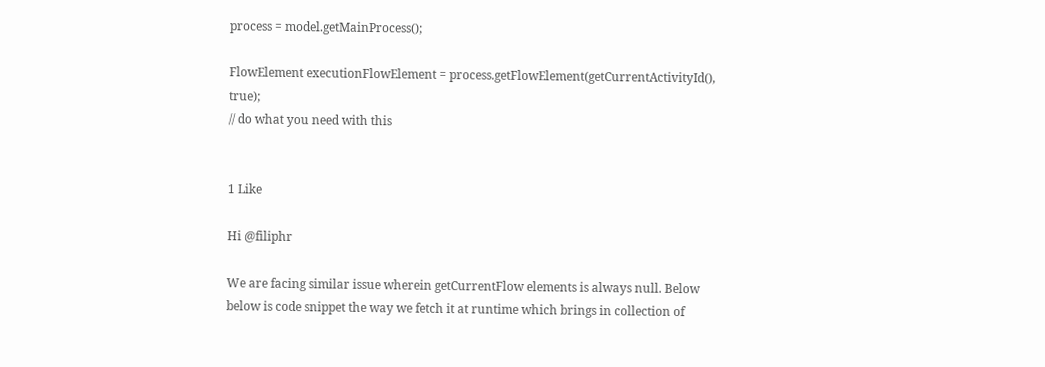process = model.getMainProcess();

FlowElement executionFlowElement = process.getFlowElement(getCurrentActivityId(), true);
// do what you need with this


1 Like

Hi @filiphr

We are facing similar issue wherein getCurrentFlow elements is always null. Below below is code snippet the way we fetch it at runtime which brings in collection of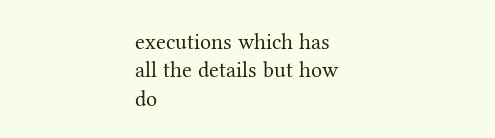executions which has all the details but how do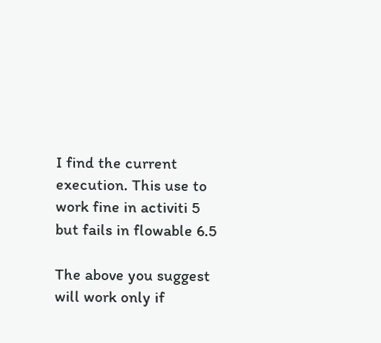I find the current execution. This use to work fine in activiti 5 but fails in flowable 6.5

The above you suggest will work only if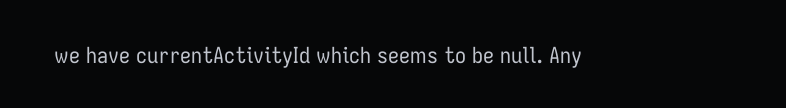we have currentActivityId which seems to be null. Any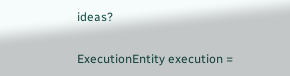ideas?

ExecutionEntity execution =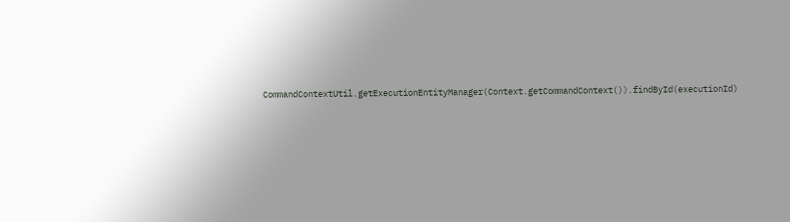CommandContextUtil.getExecutionEntityManager(Context.getCommandContext()).findById(executionId)